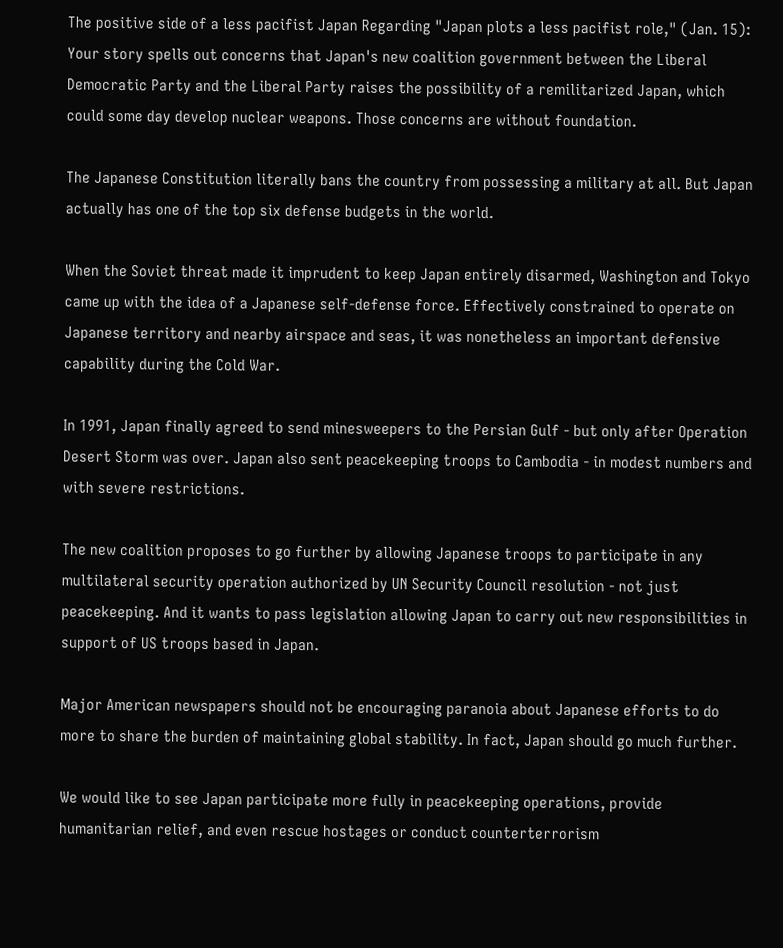The positive side of a less pacifist Japan Regarding "Japan plots a less pacifist role," (Jan. 15): Your story spells out concerns that Japan's new coalition government between the Liberal Democratic Party and the Liberal Party raises the possibility of a remilitarized Japan, which could some day develop nuclear weapons. Those concerns are without foundation.

The Japanese Constitution literally bans the country from possessing a military at all. But Japan actually has one of the top six defense budgets in the world.

When the Soviet threat made it imprudent to keep Japan entirely disarmed, Washington and Tokyo came up with the idea of a Japanese self-defense force. Effectively constrained to operate on Japanese territory and nearby airspace and seas, it was nonetheless an important defensive capability during the Cold War.

In 1991, Japan finally agreed to send minesweepers to the Persian Gulf - but only after Operation Desert Storm was over. Japan also sent peacekeeping troops to Cambodia - in modest numbers and with severe restrictions.

The new coalition proposes to go further by allowing Japanese troops to participate in any multilateral security operation authorized by UN Security Council resolution - not just peacekeeping. And it wants to pass legislation allowing Japan to carry out new responsibilities in support of US troops based in Japan.

Major American newspapers should not be encouraging paranoia about Japanese efforts to do more to share the burden of maintaining global stability. In fact, Japan should go much further.

We would like to see Japan participate more fully in peacekeeping operations, provide humanitarian relief, and even rescue hostages or conduct counterterrorism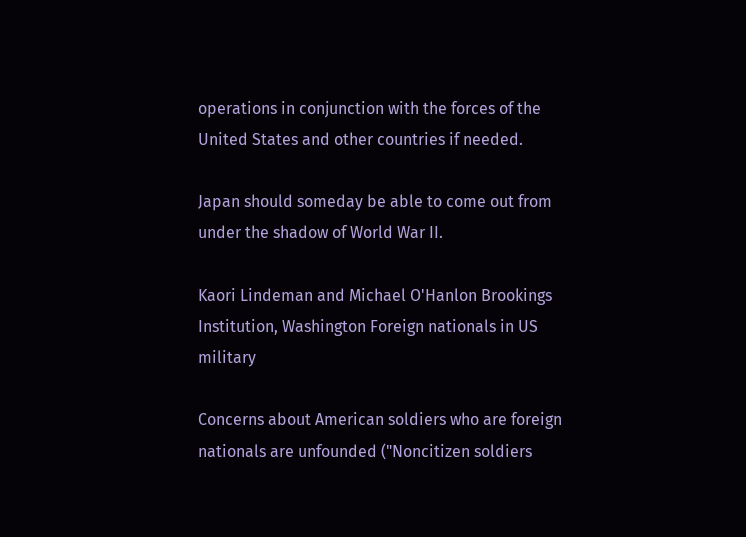operations in conjunction with the forces of the United States and other countries if needed.

Japan should someday be able to come out from under the shadow of World War II.

Kaori Lindeman and Michael O'Hanlon Brookings Institution, Washington Foreign nationals in US military

Concerns about American soldiers who are foreign nationals are unfounded ("Noncitizen soldiers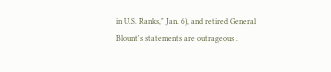in U.S. Ranks," Jan. 6), and retired General Blount's statements are outrageous .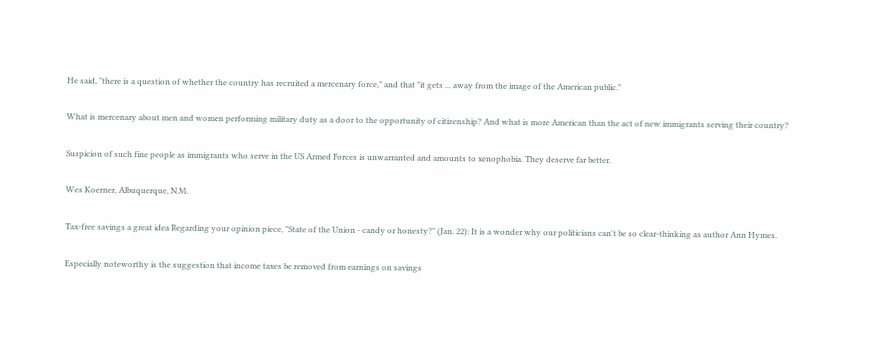He said, "there is a question of whether the country has recruited a mercenary force," and that "it gets ... away from the image of the American public."

What is mercenary about men and women performing military duty as a door to the opportunity of citizenship? And what is more American than the act of new immigrants serving their country?

Suspicion of such fine people as immigrants who serve in the US Armed Forces is unwarranted and amounts to xenophobia. They deserve far better.

Wes Koerner, Albuquerque, N.M.

Tax-free savings a great idea Regarding your opinion piece, "State of the Union - candy or honesty?" (Jan. 22): It is a wonder why our politicians can't be so clear-thinking as author Ann Hymes.

Especially noteworthy is the suggestion that income taxes be removed from earnings on savings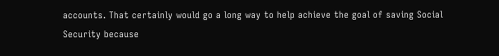accounts. That certainly would go a long way to help achieve the goal of saving Social Security because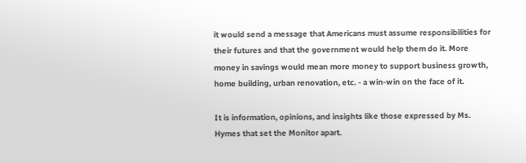it would send a message that Americans must assume responsibilities for their futures and that the government would help them do it. More money in savings would mean more money to support business growth, home building, urban renovation, etc. - a win-win on the face of it.

It is information, opinions, and insights like those expressed by Ms. Hymes that set the Monitor apart.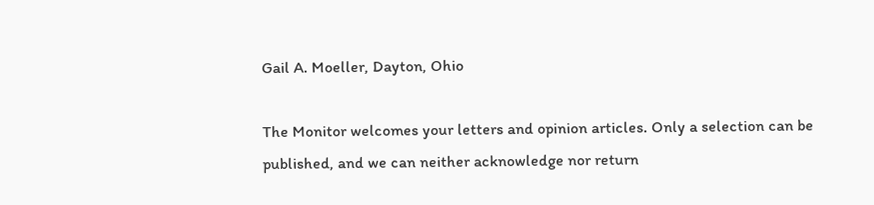Gail A. Moeller, Dayton, Ohio

The Monitor welcomes your letters and opinion articles. Only a selection can be published, and we can neither acknowledge nor return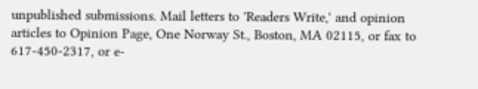unpublished submissions. Mail letters to 'Readers Write,' and opinion articles to Opinion Page, One Norway St., Boston, MA 02115, or fax to 617-450-2317, or e-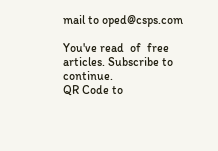mail to oped@csps.com

You've read  of  free articles. Subscribe to continue.
QR Code to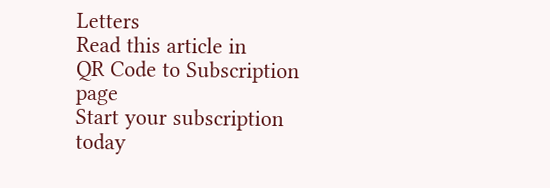Letters
Read this article in
QR Code to Subscription page
Start your subscription today